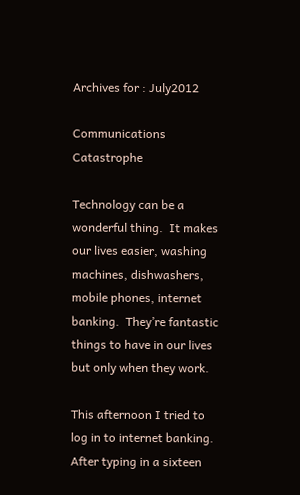Archives for : July2012

Communications Catastrophe

Technology can be a wonderful thing.  It makes our lives easier, washing machines, dishwashers, mobile phones, internet banking.  They’re fantastic things to have in our lives but only when they work.

This afternoon I tried to log in to internet banking.  After typing in a sixteen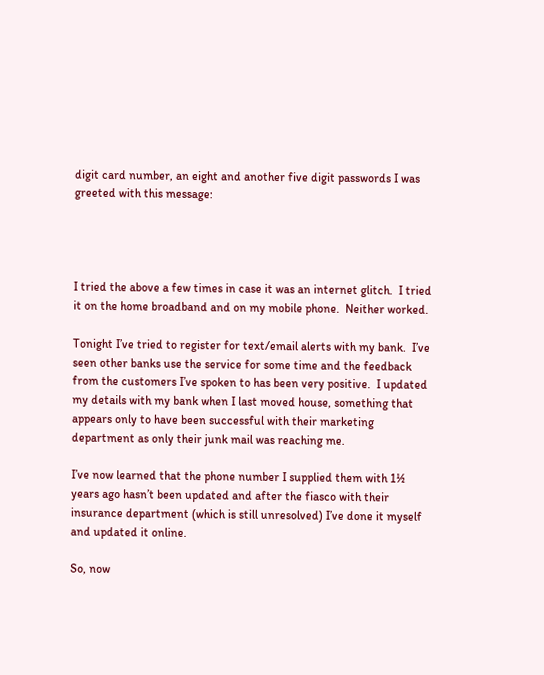digit card number, an eight and another five digit passwords I was greeted with this message:




I tried the above a few times in case it was an internet glitch.  I tried it on the home broadband and on my mobile phone.  Neither worked.

Tonight I’ve tried to register for text/email alerts with my bank.  I’ve seen other banks use the service for some time and the feedback from the customers I’ve spoken to has been very positive.  I updated my details with my bank when I last moved house, something that appears only to have been successful with their marketing department as only their junk mail was reaching me.

I’ve now learned that the phone number I supplied them with 1½ years ago hasn’t been updated and after the fiasco with their insurance department (which is still unresolved) I’ve done it myself and updated it online.

So, now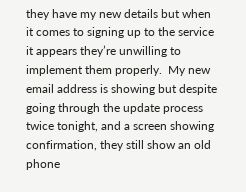they have my new details but when it comes to signing up to the service it appears they’re unwilling to implement them properly.  My new email address is showing but despite going through the update process twice tonight, and a screen showing confirmation, they still show an old phone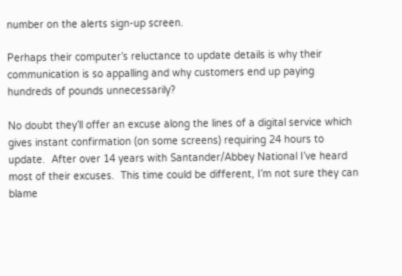number on the alerts sign-up screen.

Perhaps their computer’s reluctance to update details is why their communication is so appalling and why customers end up paying hundreds of pounds unnecessarily?

No doubt they’ll offer an excuse along the lines of a digital service which gives instant confirmation (on some screens) requiring 24 hours to update.  After over 14 years with Santander/Abbey National I’ve heard most of their excuses.  This time could be different, I’m not sure they can blame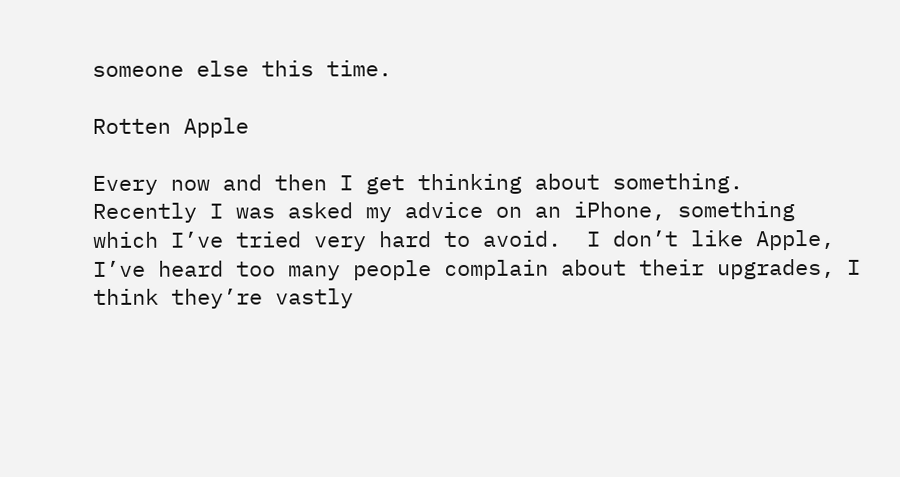someone else this time.

Rotten Apple

Every now and then I get thinking about something.  Recently I was asked my advice on an iPhone, something which I’ve tried very hard to avoid.  I don’t like Apple, I’ve heard too many people complain about their upgrades, I think they’re vastly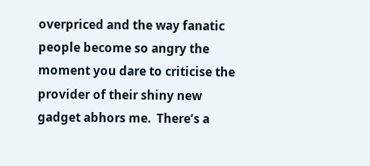overpriced and the way fanatic people become so angry the moment you dare to criticise the provider of their shiny new gadget abhors me.  There’s a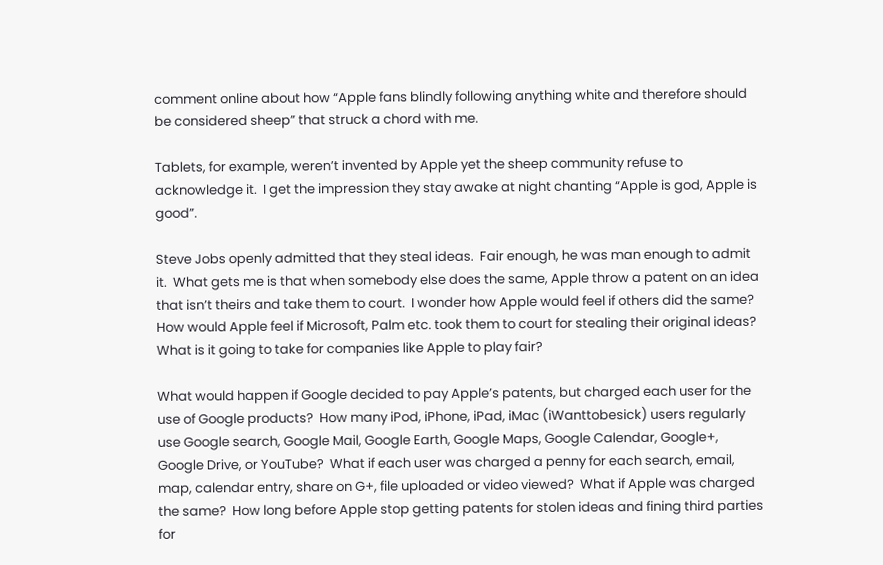comment online about how “Apple fans blindly following anything white and therefore should be considered sheep” that struck a chord with me.

Tablets, for example, weren’t invented by Apple yet the sheep community refuse to acknowledge it.  I get the impression they stay awake at night chanting “Apple is god, Apple is good”.

Steve Jobs openly admitted that they steal ideas.  Fair enough, he was man enough to admit it.  What gets me is that when somebody else does the same, Apple throw a patent on an idea that isn’t theirs and take them to court.  I wonder how Apple would feel if others did the same?  How would Apple feel if Microsoft, Palm etc. took them to court for stealing their original ideas?  What is it going to take for companies like Apple to play fair?

What would happen if Google decided to pay Apple’s patents, but charged each user for the use of Google products?  How many iPod, iPhone, iPad, iMac (iWanttobesick) users regularly use Google search, Google Mail, Google Earth, Google Maps, Google Calendar, Google+, Google Drive, or YouTube?  What if each user was charged a penny for each search, email, map, calendar entry, share on G+, file uploaded or video viewed?  What if Apple was charged the same?  How long before Apple stop getting patents for stolen ideas and fining third parties for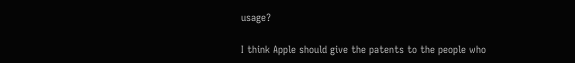usage?

I think Apple should give the patents to the people who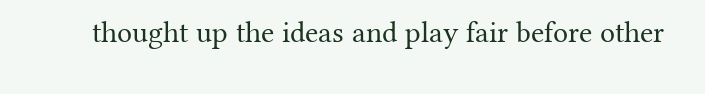thought up the ideas and play fair before other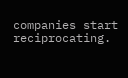companies start reciprocating.